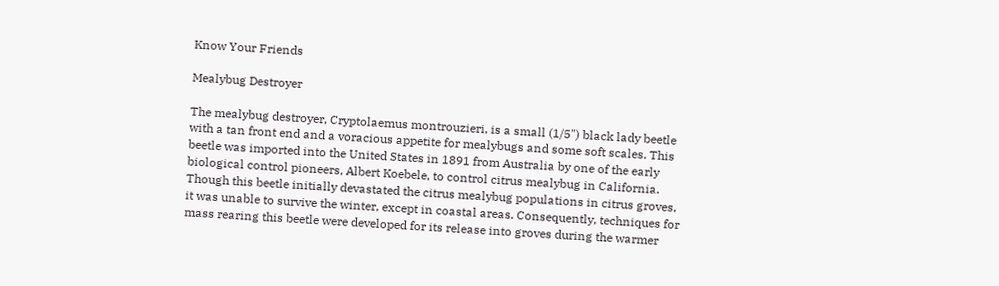Know Your Friends

Mealybug Destroyer

The mealybug destroyer, Cryptolaemus montrouzieri, is a small (1/5") black lady beetle with a tan front end and a voracious appetite for mealybugs and some soft scales. This beetle was imported into the United States in 1891 from Australia by one of the early biological control pioneers, Albert Koebele, to control citrus mealybug in California. Though this beetle initially devastated the citrus mealybug populations in citrus groves, it was unable to survive the winter, except in coastal areas. Consequently, techniques for mass rearing this beetle were developed for its release into groves during the warmer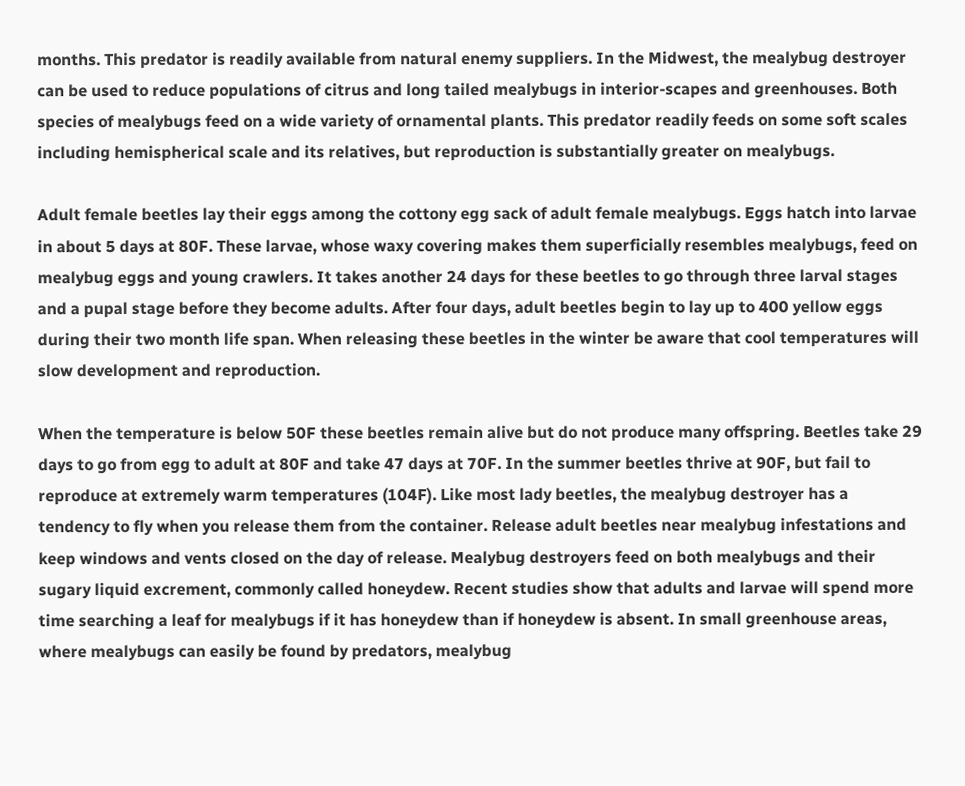months. This predator is readily available from natural enemy suppliers. In the Midwest, the mealybug destroyer can be used to reduce populations of citrus and long tailed mealybugs in interior-scapes and greenhouses. Both species of mealybugs feed on a wide variety of ornamental plants. This predator readily feeds on some soft scales including hemispherical scale and its relatives, but reproduction is substantially greater on mealybugs.

Adult female beetles lay their eggs among the cottony egg sack of adult female mealybugs. Eggs hatch into larvae in about 5 days at 80F. These larvae, whose waxy covering makes them superficially resembles mealybugs, feed on mealybug eggs and young crawlers. It takes another 24 days for these beetles to go through three larval stages and a pupal stage before they become adults. After four days, adult beetles begin to lay up to 400 yellow eggs during their two month life span. When releasing these beetles in the winter be aware that cool temperatures will slow development and reproduction.

When the temperature is below 50F these beetles remain alive but do not produce many offspring. Beetles take 29 days to go from egg to adult at 80F and take 47 days at 70F. In the summer beetles thrive at 90F, but fail to reproduce at extremely warm temperatures (104F). Like most lady beetles, the mealybug destroyer has a tendency to fly when you release them from the container. Release adult beetles near mealybug infestations and keep windows and vents closed on the day of release. Mealybug destroyers feed on both mealybugs and their sugary liquid excrement, commonly called honeydew. Recent studies show that adults and larvae will spend more time searching a leaf for mealybugs if it has honeydew than if honeydew is absent. In small greenhouse areas, where mealybugs can easily be found by predators, mealybug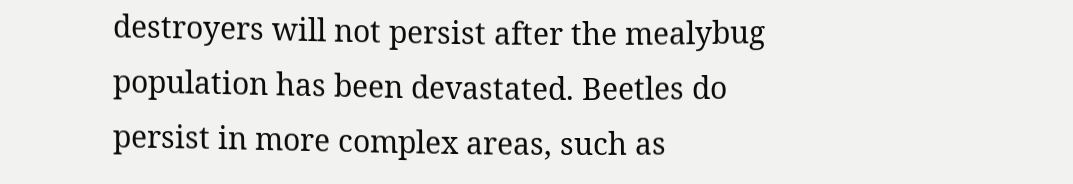destroyers will not persist after the mealybug population has been devastated. Beetles do persist in more complex areas, such as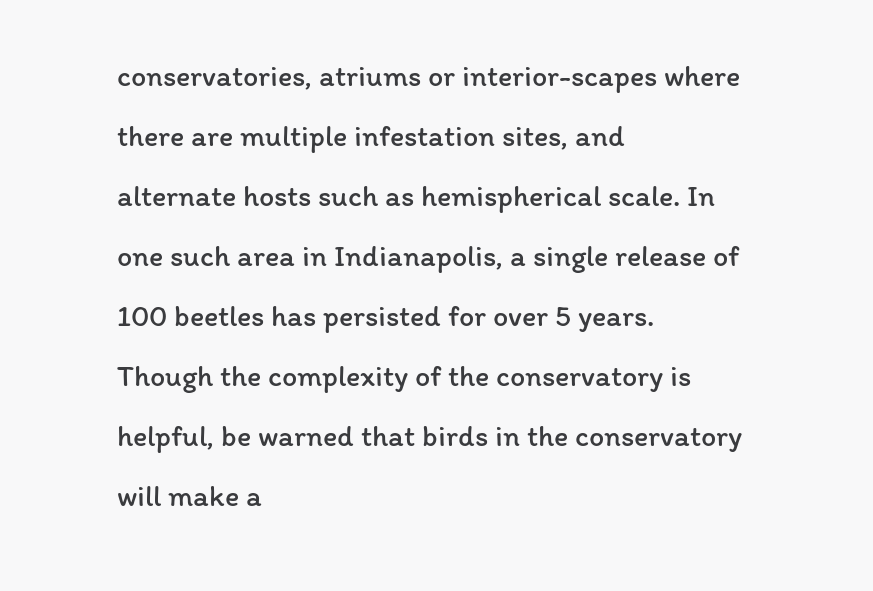conservatories, atriums or interior-scapes where there are multiple infestation sites, and alternate hosts such as hemispherical scale. In one such area in Indianapolis, a single release of 100 beetles has persisted for over 5 years. Though the complexity of the conservatory is helpful, be warned that birds in the conservatory will make a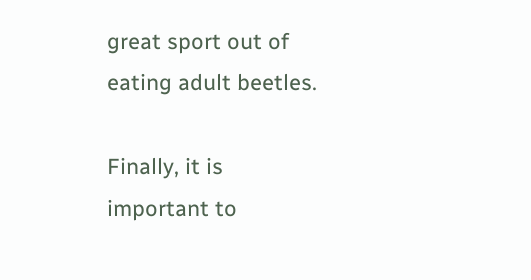great sport out of eating adult beetles.

Finally, it is important to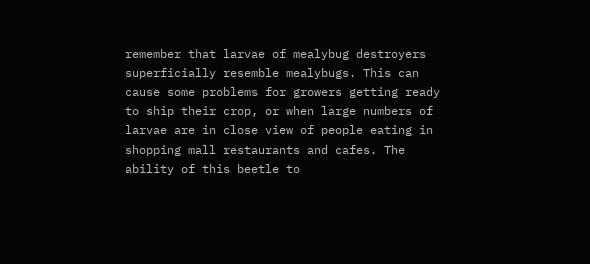remember that larvae of mealybug destroyers superficially resemble mealybugs. This can cause some problems for growers getting ready to ship their crop, or when large numbers of larvae are in close view of people eating in shopping mall restaurants and cafes. The ability of this beetle to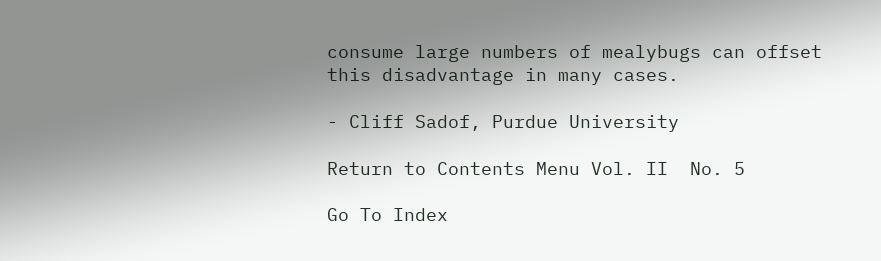consume large numbers of mealybugs can offset this disadvantage in many cases.

- Cliff Sadof, Purdue University

Return to Contents Menu Vol. II  No. 5

Go To Index